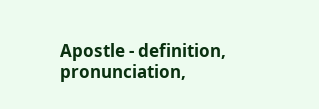Apostle - definition, pronunciation,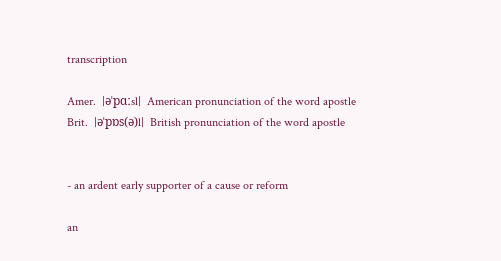transcription

Amer.  |əˈpɑːsl|  American pronunciation of the word apostle
Brit.  |əˈpɒs(ə)l|  British pronunciation of the word apostle


- an ardent early supporter of a cause or reform

an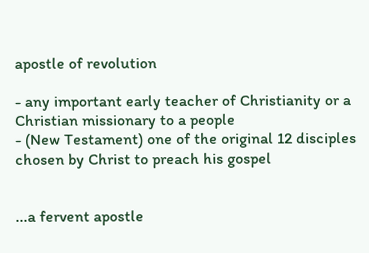apostle of revolution

- any important early teacher of Christianity or a Christian missionary to a people
- (New Testament) one of the original 12 disciples chosen by Christ to preach his gospel


...a fervent apostle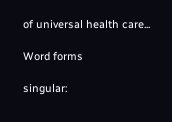of universal health care...

Word forms

singular: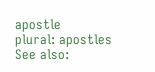apostle
plural: apostles
See also: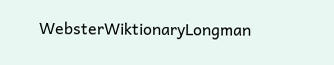WebsterWiktionaryLongman